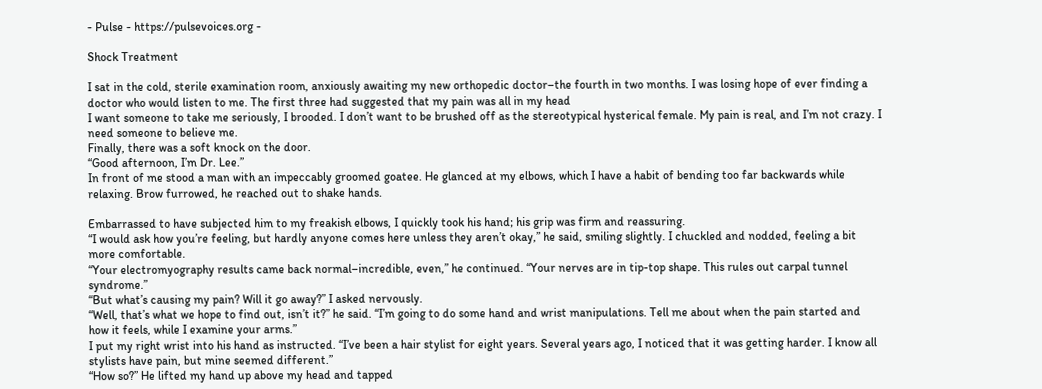- Pulse - https://pulsevoices.org -

Shock Treatment

I sat in the cold, sterile examination room, anxiously awaiting my new orthopedic doctor–the fourth in two months. I was losing hope of ever finding a doctor who would listen to me. The first three had suggested that my pain was all in my head
I want someone to take me seriously, I brooded. I don’t want to be brushed off as the stereotypical hysterical female. My pain is real, and I’m not crazy. I need someone to believe me.
Finally, there was a soft knock on the door.
“Good afternoon, I’m Dr. Lee.”
In front of me stood a man with an impeccably groomed goatee. He glanced at my elbows, which I have a habit of bending too far backwards while relaxing. Brow furrowed, he reached out to shake hands.

Embarrassed to have subjected him to my freakish elbows, I quickly took his hand; his grip was firm and reassuring.
“I would ask how you’re feeling, but hardly anyone comes here unless they aren’t okay,” he said, smiling slightly. I chuckled and nodded, feeling a bit more comfortable.
“Your electromyography results came back normal–incredible, even,” he continued. “Your nerves are in tip-top shape. This rules out carpal tunnel syndrome.”
“But what’s causing my pain? Will it go away?” I asked nervously.
“Well, that’s what we hope to find out, isn’t it?” he said. “I’m going to do some hand and wrist manipulations. Tell me about when the pain started and how it feels, while I examine your arms.”
I put my right wrist into his hand as instructed. “I’ve been a hair stylist for eight years. Several years ago, I noticed that it was getting harder. I know all stylists have pain, but mine seemed different.”
“How so?” He lifted my hand up above my head and tapped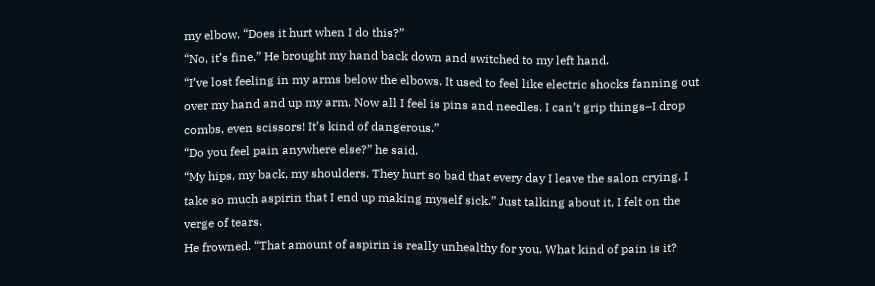my elbow. “Does it hurt when I do this?”
“No, it’s fine.” He brought my hand back down and switched to my left hand.
“I’ve lost feeling in my arms below the elbows. It used to feel like electric shocks fanning out over my hand and up my arm. Now all I feel is pins and needles. I can’t grip things–I drop combs, even scissors! It’s kind of dangerous.”
“Do you feel pain anywhere else?” he said.
“My hips, my back, my shoulders. They hurt so bad that every day I leave the salon crying. I take so much aspirin that I end up making myself sick.” Just talking about it, I felt on the verge of tears.
He frowned. “That amount of aspirin is really unhealthy for you. What kind of pain is it?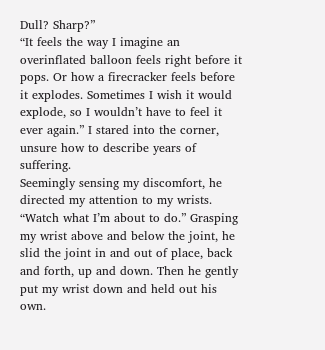Dull? Sharp?”
“It feels the way I imagine an overinflated balloon feels right before it pops. Or how a firecracker feels before it explodes. Sometimes I wish it would explode, so I wouldn’t have to feel it ever again.” I stared into the corner, unsure how to describe years of suffering.
Seemingly sensing my discomfort, he directed my attention to my wrists. “Watch what I’m about to do.” Grasping my wrist above and below the joint, he slid the joint in and out of place, back and forth, up and down. Then he gently put my wrist down and held out his own.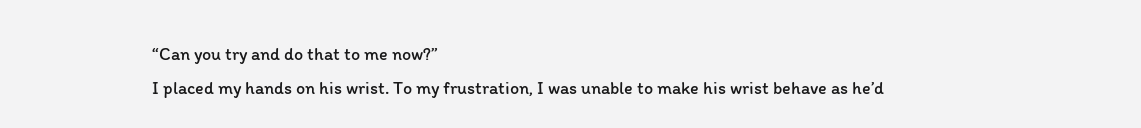“Can you try and do that to me now?”
I placed my hands on his wrist. To my frustration, I was unable to make his wrist behave as he’d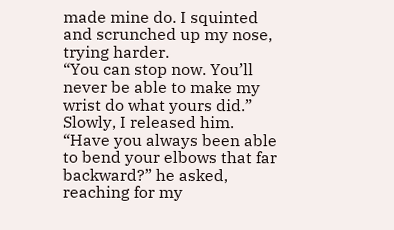made mine do. I squinted and scrunched up my nose, trying harder.
“You can stop now. You’ll never be able to make my wrist do what yours did.” Slowly, I released him.
“Have you always been able to bend your elbows that far backward?” he asked, reaching for my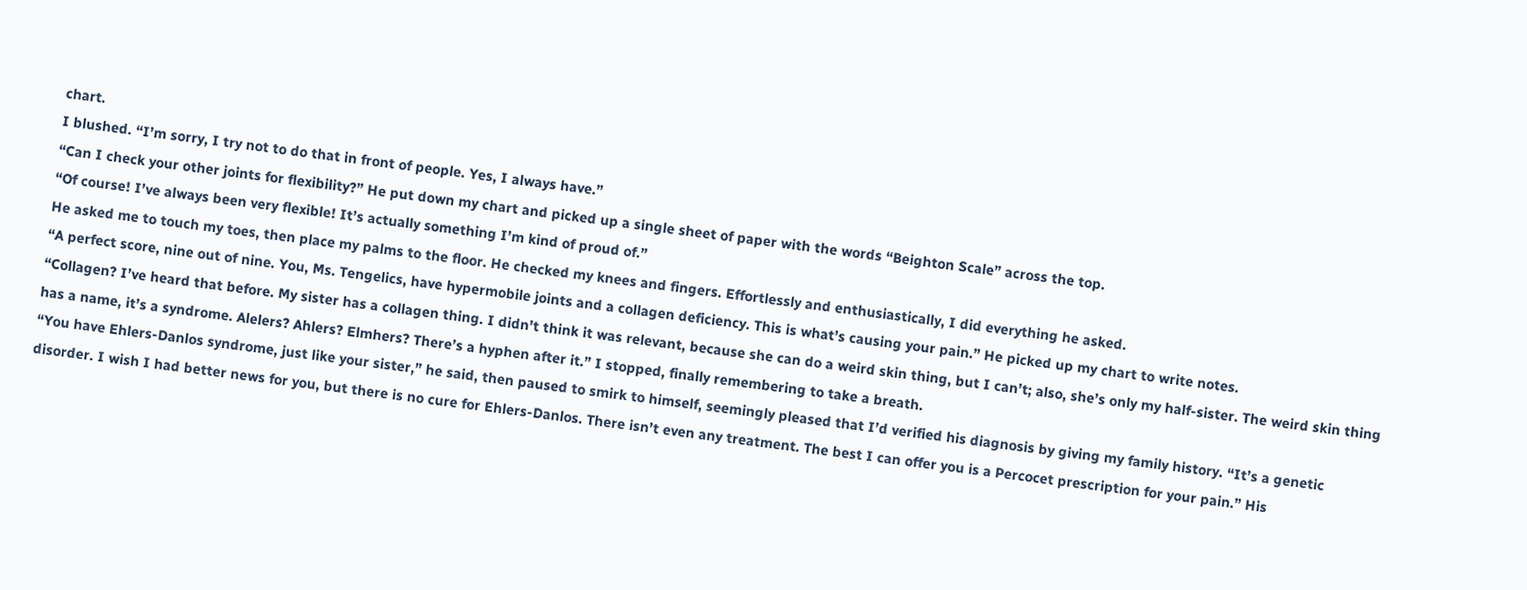chart.
I blushed. “I’m sorry, I try not to do that in front of people. Yes, I always have.”
“Can I check your other joints for flexibility?” He put down my chart and picked up a single sheet of paper with the words “Beighton Scale” across the top.
“Of course! I’ve always been very flexible! It’s actually something I’m kind of proud of.”
He asked me to touch my toes, then place my palms to the floor. He checked my knees and fingers. Effortlessly and enthusiastically, I did everything he asked.
“A perfect score, nine out of nine. You, Ms. Tengelics, have hypermobile joints and a collagen deficiency. This is what’s causing your pain.” He picked up my chart to write notes.
“Collagen? I’ve heard that before. My sister has a collagen thing. I didn’t think it was relevant, because she can do a weird skin thing, but I can’t; also, she’s only my half-sister. The weird skin thing has a name, it’s a syndrome. Alelers? Ahlers? Elmhers? There’s a hyphen after it.” I stopped, finally remembering to take a breath.
“You have Ehlers-Danlos syndrome, just like your sister,” he said, then paused to smirk to himself, seemingly pleased that I’d verified his diagnosis by giving my family history. “It’s a genetic disorder. I wish I had better news for you, but there is no cure for Ehlers-Danlos. There isn’t even any treatment. The best I can offer you is a Percocet prescription for your pain.” His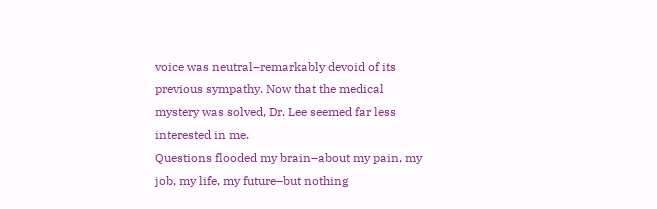voice was neutral–remarkably devoid of its previous sympathy. Now that the medical mystery was solved, Dr. Lee seemed far less interested in me.
Questions flooded my brain–about my pain, my job, my life, my future–but nothing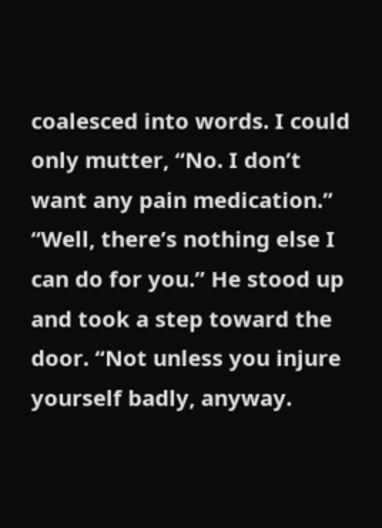coalesced into words. I could only mutter, “No. I don’t want any pain medication.”
“Well, there’s nothing else I can do for you.” He stood up and took a step toward the door. “Not unless you injure yourself badly, anyway.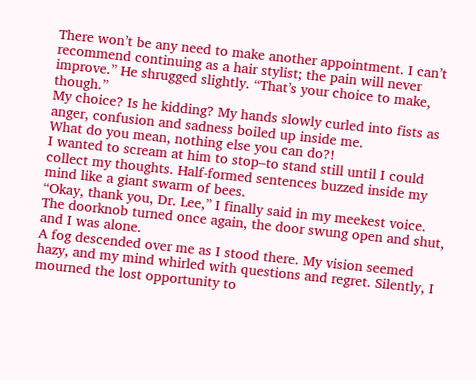There won’t be any need to make another appointment. I can’t recommend continuing as a hair stylist; the pain will never improve.” He shrugged slightly. “That’s your choice to make, though.”
My choice? Is he kidding? My hands slowly curled into fists as anger, confusion and sadness boiled up inside me.
What do you mean, nothing else you can do?!
I wanted to scream at him to stop–to stand still until I could collect my thoughts. Half-formed sentences buzzed inside my mind like a giant swarm of bees.
“Okay, thank you, Dr. Lee,” I finally said in my meekest voice. The doorknob turned once again, the door swung open and shut, and I was alone.
A fog descended over me as I stood there. My vision seemed hazy, and my mind whirled with questions and regret. Silently, I mourned the lost opportunity to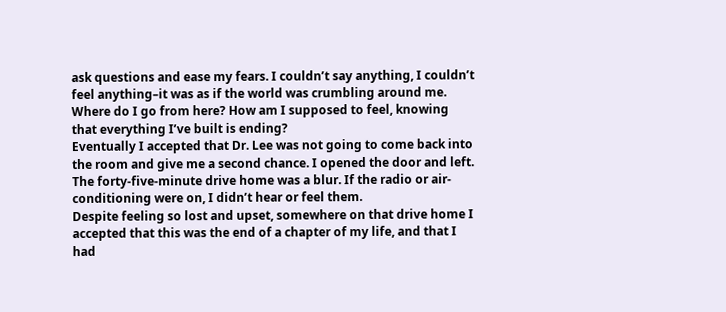ask questions and ease my fears. I couldn’t say anything, I couldn’t feel anything–it was as if the world was crumbling around me.
Where do I go from here? How am I supposed to feel, knowing that everything I’ve built is ending?
Eventually I accepted that Dr. Lee was not going to come back into the room and give me a second chance. I opened the door and left.
The forty-five-minute drive home was a blur. If the radio or air-conditioning were on, I didn’t hear or feel them.
Despite feeling so lost and upset, somewhere on that drive home I accepted that this was the end of a chapter of my life, and that I had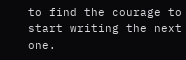to find the courage to start writing the next one.